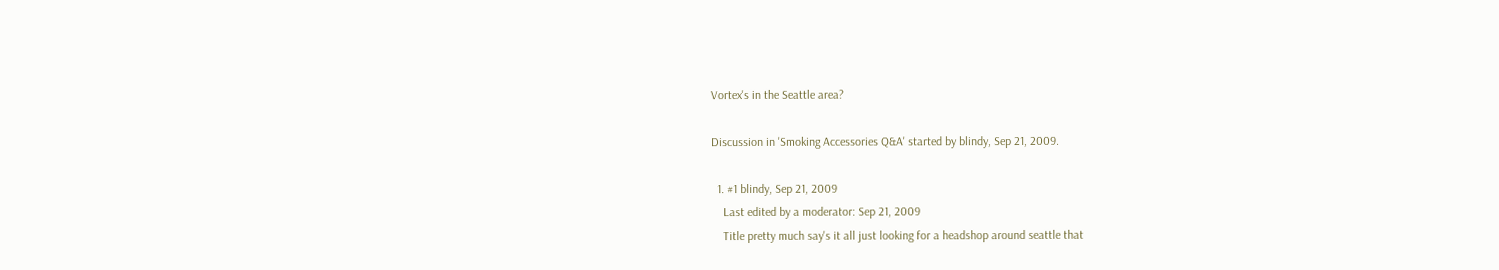Vortex's in the Seattle area?

Discussion in 'Smoking Accessories Q&A' started by blindy, Sep 21, 2009.

  1. #1 blindy, Sep 21, 2009
    Last edited by a moderator: Sep 21, 2009
    Title pretty much say's it all just looking for a headshop around seattle that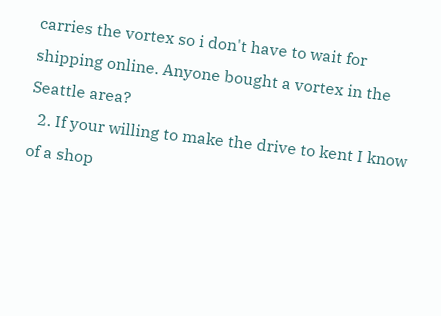carries the vortex so i don't have to wait for shipping online. Anyone bought a vortex in the Seattle area?
  2. If your willing to make the drive to kent I know of a shop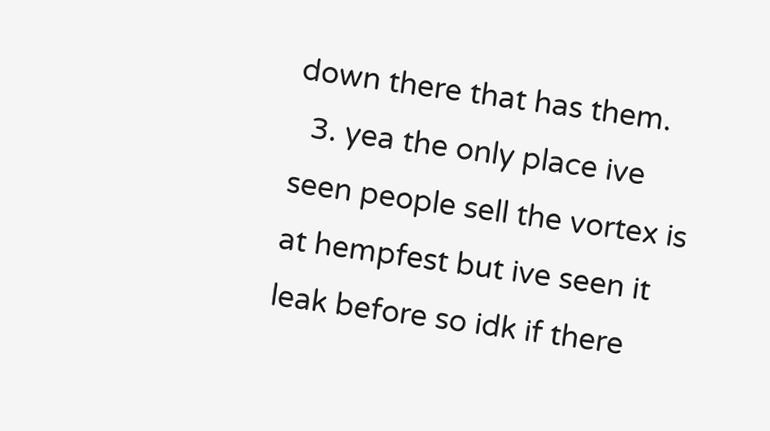down there that has them.
  3. yea the only place ive seen people sell the vortex is at hempfest but ive seen it leak before so idk if there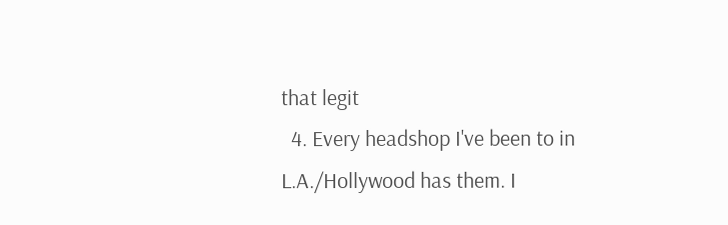that legit
  4. Every headshop I've been to in L.A./Hollywood has them. I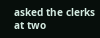asked the clerks at two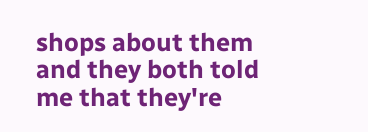shops about them and they both told me that they're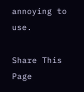annoying to use.

Share This Page